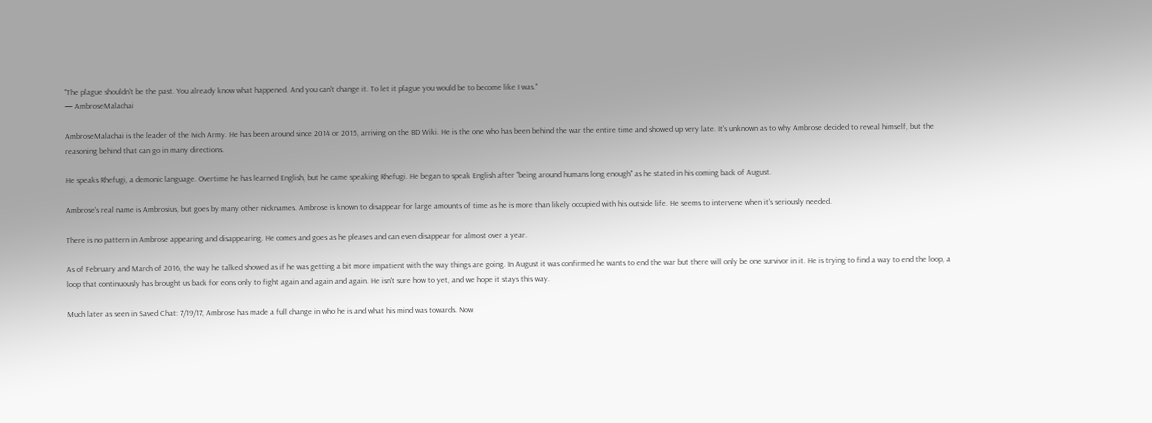"The plague shouldn't be the past. You already know what happened. And you can't change it. To let it plague you would be to become like I was."
— AmbroseMalachai

AmbroseMalachai is the leader of the Ivich Army. He has been around since 2014 or 2015, arriving on the BD Wiki. He is the one who has been behind the war the entire time and showed up very late. It's unknown as to why Ambrose decided to reveal himself, but the reasoning behind that can go in many directions.

He speaks Rhefugi, a demonic language. Overtime he has learned English, but he came speaking Rhefugi. He began to speak English after "being around humans long enough" as he stated in his coming back of August.

Ambrose's real name is Ambrosius, but goes by many other nicknames. Ambrose is known to disappear for large amounts of time as he is more than likely occupied with his outside life. He seems to intervene when it's seriously needed.

There is no pattern in Ambrose appearing and disappearing. He comes and goes as he pleases and can even disappear for almost over a year.

As of February and March of 2016, the way he talked showed as if he was getting a bit more impatient with the way things are going. In August it was confirmed he wants to end the war but there will only be one survivor in it. He is trying to find a way to end the loop, a loop that continuously has brought us back for eons only to fight again and again and again. He isn't sure how to yet, and we hope it stays this way.

Much later as seen in Saved Chat: 7/19/17, Ambrose has made a full change in who he is and what his mind was towards. Now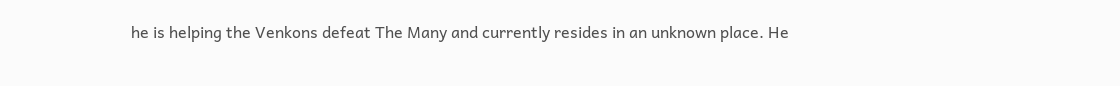he is helping the Venkons defeat The Many and currently resides in an unknown place. He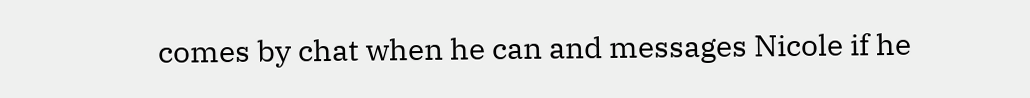comes by chat when he can and messages Nicole if he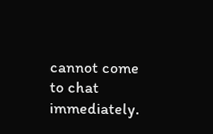cannot come to chat immediately.